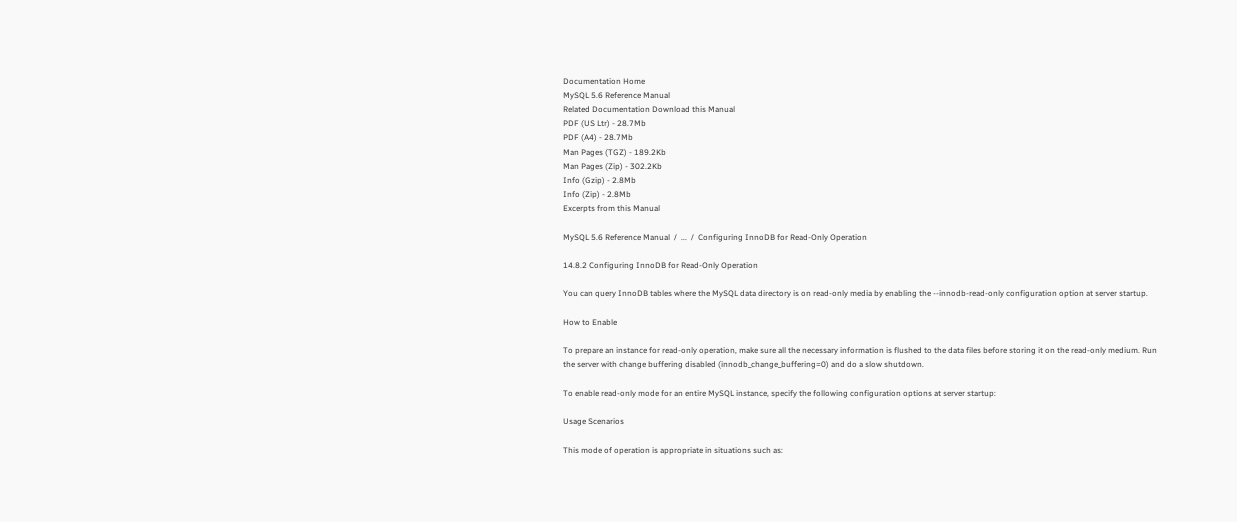Documentation Home
MySQL 5.6 Reference Manual
Related Documentation Download this Manual
PDF (US Ltr) - 28.7Mb
PDF (A4) - 28.7Mb
Man Pages (TGZ) - 189.2Kb
Man Pages (Zip) - 302.2Kb
Info (Gzip) - 2.8Mb
Info (Zip) - 2.8Mb
Excerpts from this Manual

MySQL 5.6 Reference Manual  /  ...  /  Configuring InnoDB for Read-Only Operation

14.8.2 Configuring InnoDB for Read-Only Operation

You can query InnoDB tables where the MySQL data directory is on read-only media by enabling the --innodb-read-only configuration option at server startup.

How to Enable

To prepare an instance for read-only operation, make sure all the necessary information is flushed to the data files before storing it on the read-only medium. Run the server with change buffering disabled (innodb_change_buffering=0) and do a slow shutdown.

To enable read-only mode for an entire MySQL instance, specify the following configuration options at server startup:

Usage Scenarios

This mode of operation is appropriate in situations such as: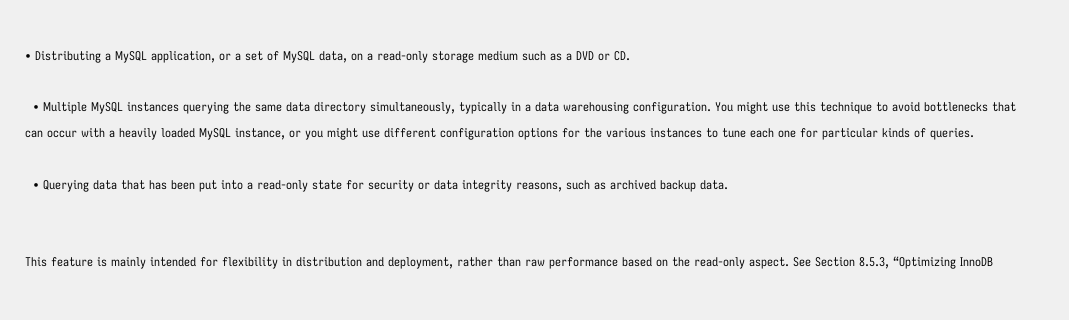• Distributing a MySQL application, or a set of MySQL data, on a read-only storage medium such as a DVD or CD.

  • Multiple MySQL instances querying the same data directory simultaneously, typically in a data warehousing configuration. You might use this technique to avoid bottlenecks that can occur with a heavily loaded MySQL instance, or you might use different configuration options for the various instances to tune each one for particular kinds of queries.

  • Querying data that has been put into a read-only state for security or data integrity reasons, such as archived backup data.


This feature is mainly intended for flexibility in distribution and deployment, rather than raw performance based on the read-only aspect. See Section 8.5.3, “Optimizing InnoDB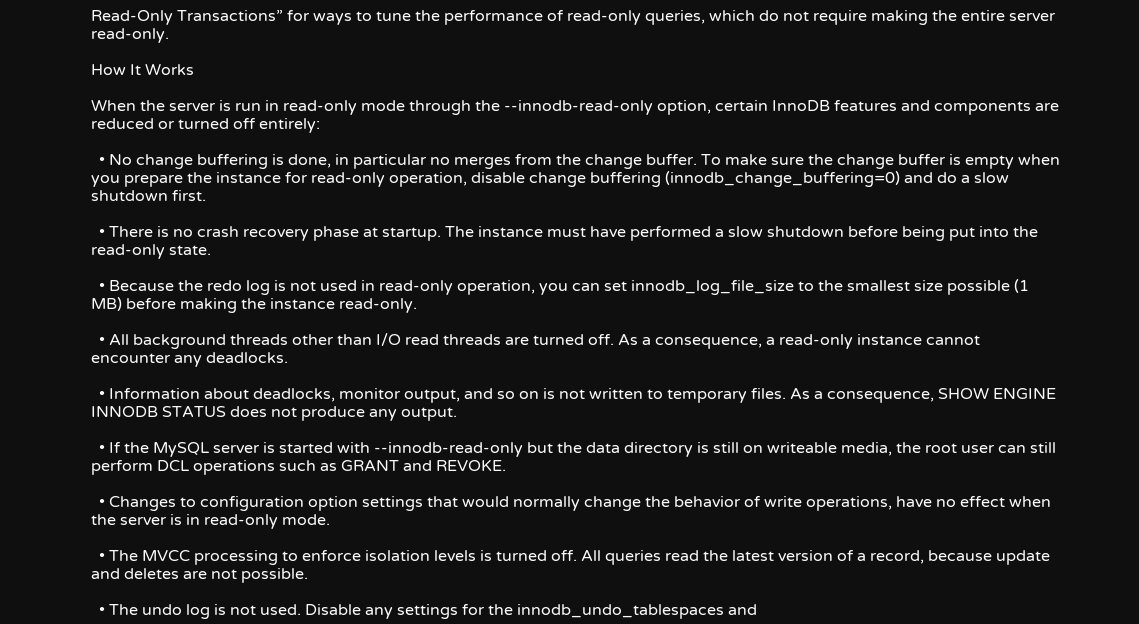Read-Only Transactions” for ways to tune the performance of read-only queries, which do not require making the entire server read-only.

How It Works

When the server is run in read-only mode through the --innodb-read-only option, certain InnoDB features and components are reduced or turned off entirely:

  • No change buffering is done, in particular no merges from the change buffer. To make sure the change buffer is empty when you prepare the instance for read-only operation, disable change buffering (innodb_change_buffering=0) and do a slow shutdown first.

  • There is no crash recovery phase at startup. The instance must have performed a slow shutdown before being put into the read-only state.

  • Because the redo log is not used in read-only operation, you can set innodb_log_file_size to the smallest size possible (1 MB) before making the instance read-only.

  • All background threads other than I/O read threads are turned off. As a consequence, a read-only instance cannot encounter any deadlocks.

  • Information about deadlocks, monitor output, and so on is not written to temporary files. As a consequence, SHOW ENGINE INNODB STATUS does not produce any output.

  • If the MySQL server is started with --innodb-read-only but the data directory is still on writeable media, the root user can still perform DCL operations such as GRANT and REVOKE.

  • Changes to configuration option settings that would normally change the behavior of write operations, have no effect when the server is in read-only mode.

  • The MVCC processing to enforce isolation levels is turned off. All queries read the latest version of a record, because update and deletes are not possible.

  • The undo log is not used. Disable any settings for the innodb_undo_tablespaces and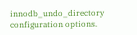innodb_undo_directory configuration options.